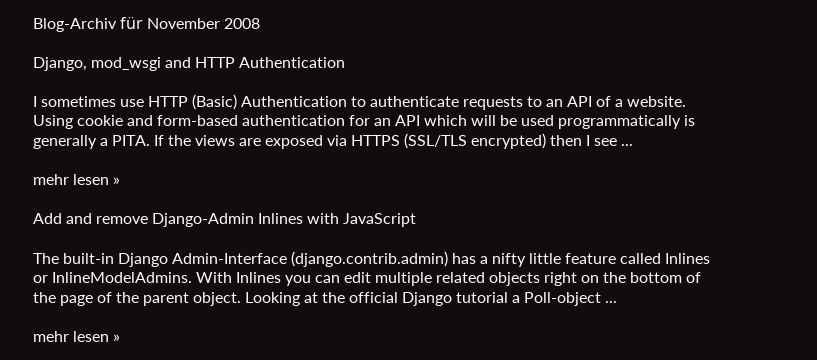Blog-Archiv für November 2008

Django, mod_wsgi and HTTP Authentication

I sometimes use HTTP (Basic) Authentication to authenticate requests to an API of a website. Using cookie and form-based authentication for an API which will be used programmatically is generally a PITA. If the views are exposed via HTTPS (SSL/TLS encrypted) then I see ...

mehr lesen »

Add and remove Django-Admin Inlines with JavaScript

The built-in Django Admin-Interface (django.contrib.admin) has a nifty little feature called Inlines or InlineModelAdmins. With Inlines you can edit multiple related objects right on the bottom of the page of the parent object. Looking at the official Django tutorial a Poll-object ...

mehr lesen »